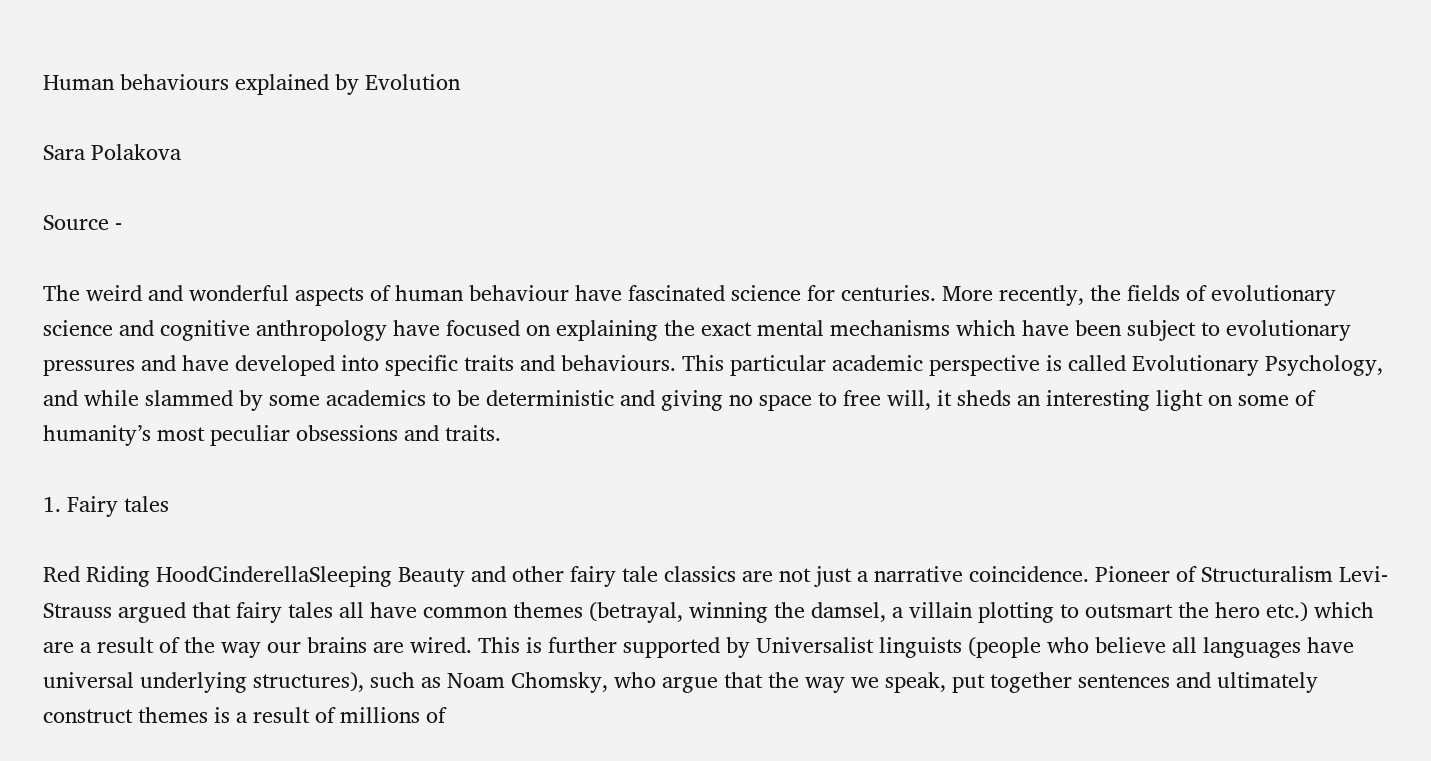Human behaviours explained by Evolution

Sara Polakova

Source -

The weird and wonderful aspects of human behaviour have fascinated science for centuries. More recently, the fields of evolutionary science and cognitive anthropology have focused on explaining the exact mental mechanisms which have been subject to evolutionary pressures and have developed into specific traits and behaviours. This particular academic perspective is called Evolutionary Psychology, and while slammed by some academics to be deterministic and giving no space to free will, it sheds an interesting light on some of humanity’s most peculiar obsessions and traits.

1. Fairy tales

Red Riding HoodCinderellaSleeping Beauty and other fairy tale classics are not just a narrative coincidence. Pioneer of Structuralism Levi-Strauss argued that fairy tales all have common themes (betrayal, winning the damsel, a villain plotting to outsmart the hero etc.) which are a result of the way our brains are wired. This is further supported by Universalist linguists (people who believe all languages have universal underlying structures), such as Noam Chomsky, who argue that the way we speak, put together sentences and ultimately construct themes is a result of millions of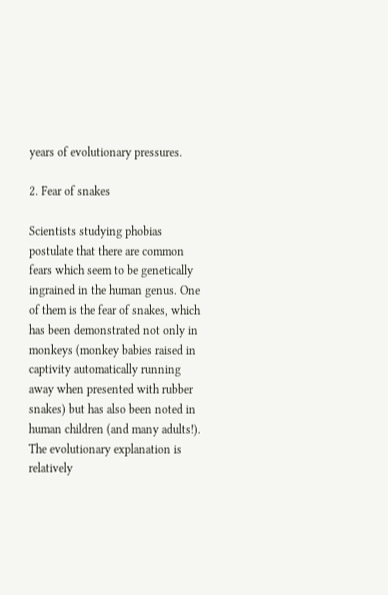years of evolutionary pressures.

2. Fear of snakes

Scientists studying phobias postulate that there are common fears which seem to be genetically ingrained in the human genus. One of them is the fear of snakes, which has been demonstrated not only in monkeys (monkey babies raised in captivity automatically running away when presented with rubber snakes) but has also been noted in human children (and many adults!). The evolutionary explanation is relatively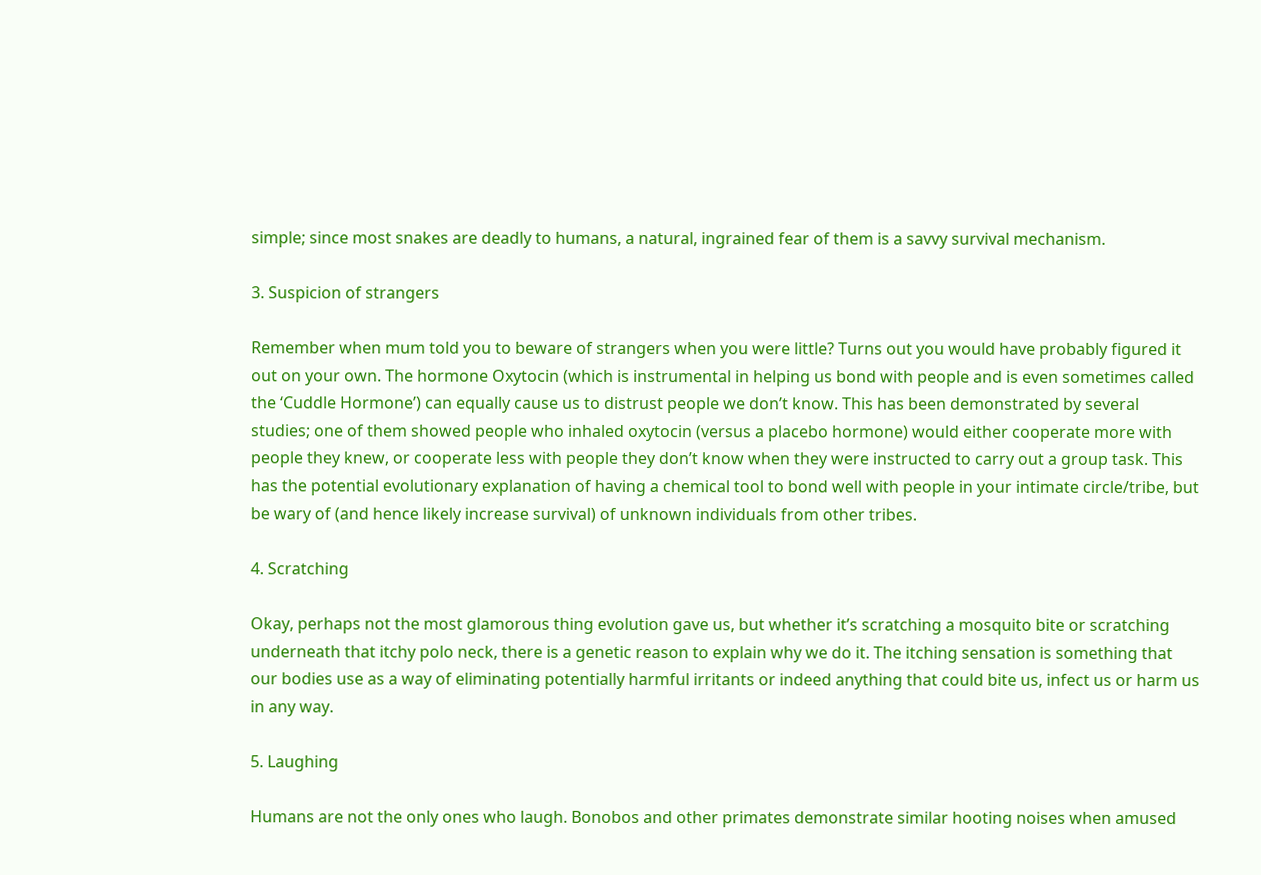simple; since most snakes are deadly to humans, a natural, ingrained fear of them is a savvy survival mechanism.

3. Suspicion of strangers

Remember when mum told you to beware of strangers when you were little? Turns out you would have probably figured it out on your own. The hormone Oxytocin (which is instrumental in helping us bond with people and is even sometimes called the ‘Cuddle Hormone’) can equally cause us to distrust people we don’t know. This has been demonstrated by several studies; one of them showed people who inhaled oxytocin (versus a placebo hormone) would either cooperate more with people they knew, or cooperate less with people they don’t know when they were instructed to carry out a group task. This has the potential evolutionary explanation of having a chemical tool to bond well with people in your intimate circle/tribe, but be wary of (and hence likely increase survival) of unknown individuals from other tribes.

4. Scratching

Okay, perhaps not the most glamorous thing evolution gave us, but whether it’s scratching a mosquito bite or scratching underneath that itchy polo neck, there is a genetic reason to explain why we do it. The itching sensation is something that our bodies use as a way of eliminating potentially harmful irritants or indeed anything that could bite us, infect us or harm us in any way.

5. Laughing

Humans are not the only ones who laugh. Bonobos and other primates demonstrate similar hooting noises when amused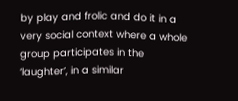by play and frolic and do it in a very social context where a whole group participates in the ‘laughter’, in a similar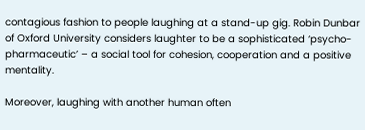contagious fashion to people laughing at a stand-up gig. Robin Dunbar of Oxford University considers laughter to be a sophisticated ‘psycho-pharmaceutic’ – a social tool for cohesion, cooperation and a positive mentality.

Moreover, laughing with another human often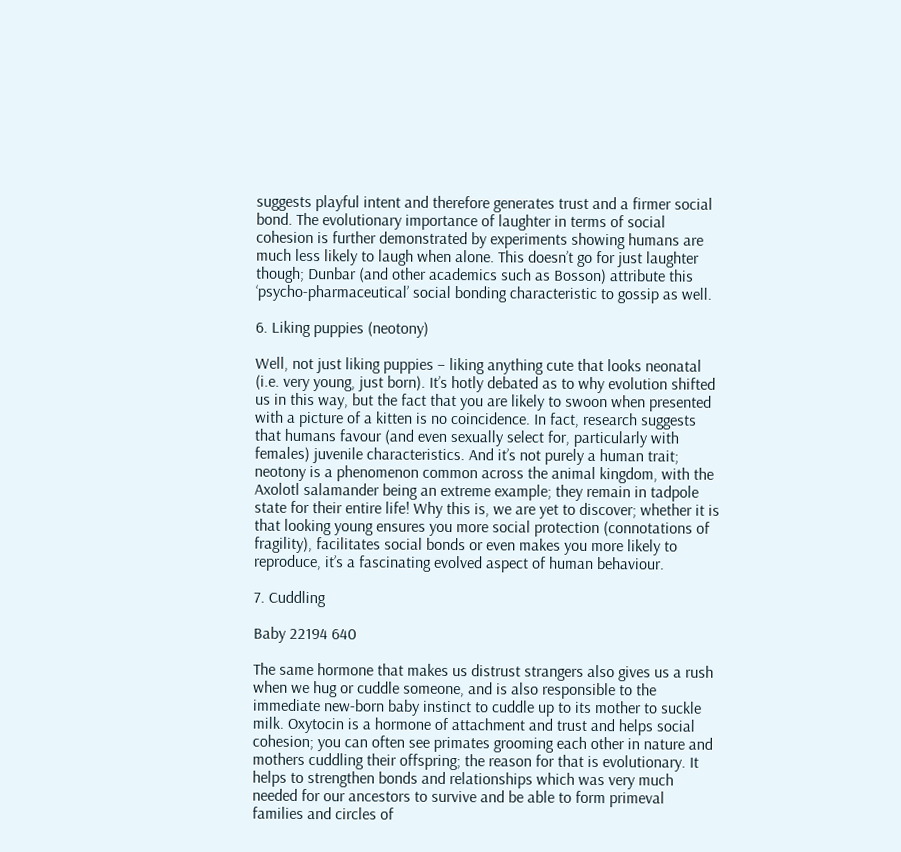suggests playful intent and therefore generates trust and a firmer social bond. The evolutionary importance of laughter in terms of social cohesion is further demonstrated by experiments showing humans are much less likely to laugh when alone. This doesn’t go for just laughter though; Dunbar (and other academics such as Bosson) attribute this ‘psycho-pharmaceutical’ social bonding characteristic to gossip as well.

6. Liking puppies (neotony)

Well, not just liking puppies – liking anything cute that looks neonatal (i.e. very young, just born). It’s hotly debated as to why evolution shifted us in this way, but the fact that you are likely to swoon when presented with a picture of a kitten is no coincidence. In fact, research suggests that humans favour (and even sexually select for, particularly with females) juvenile characteristics. And it’s not purely a human trait; neotony is a phenomenon common across the animal kingdom, with the Axolotl salamander being an extreme example; they remain in tadpole state for their entire life! Why this is, we are yet to discover; whether it is that looking young ensures you more social protection (connotations of fragility), facilitates social bonds or even makes you more likely to reproduce, it’s a fascinating evolved aspect of human behaviour.

7. Cuddling

Baby 22194 640

The same hormone that makes us distrust strangers also gives us a rush when we hug or cuddle someone, and is also responsible to the immediate new-born baby instinct to cuddle up to its mother to suckle milk. Oxytocin is a hormone of attachment and trust and helps social cohesion; you can often see primates grooming each other in nature and mothers cuddling their offspring; the reason for that is evolutionary. It helps to strengthen bonds and relationships which was very much needed for our ancestors to survive and be able to form primeval families and circles of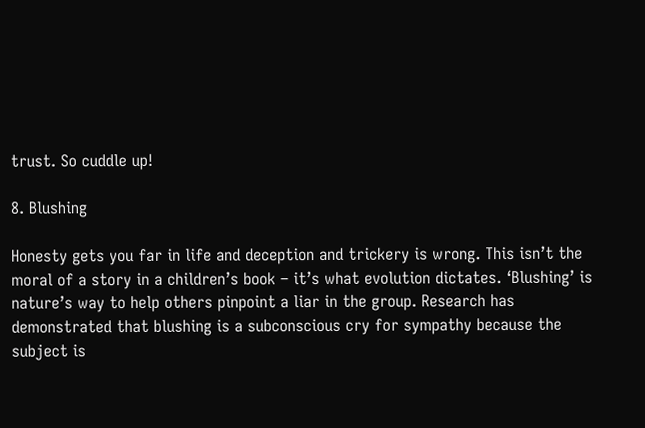trust. So cuddle up!

8. Blushing

Honesty gets you far in life and deception and trickery is wrong. This isn’t the moral of a story in a children’s book – it’s what evolution dictates. ‘Blushing’ is nature’s way to help others pinpoint a liar in the group. Research has demonstrated that blushing is a subconscious cry for sympathy because the subject is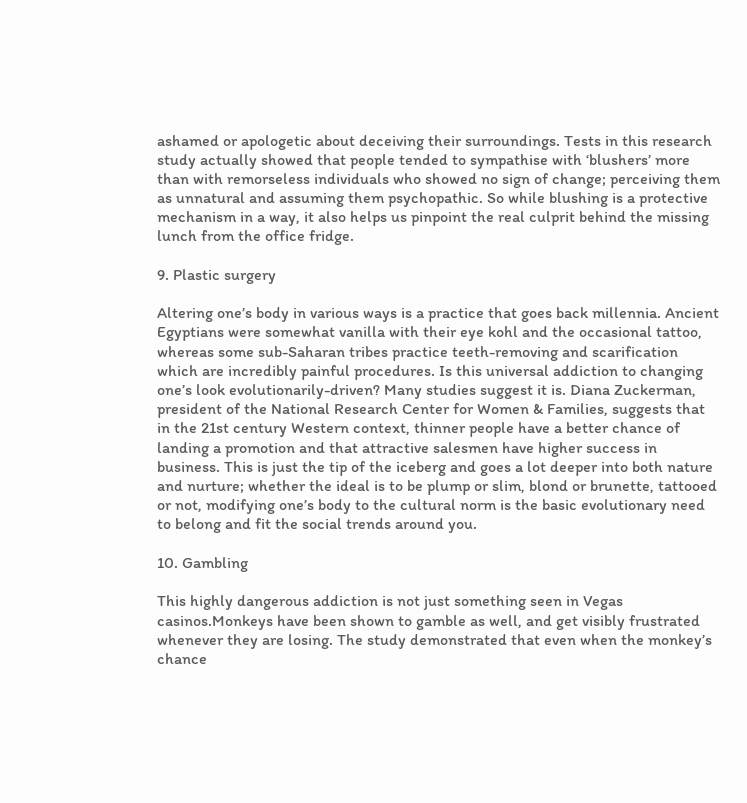ashamed or apologetic about deceiving their surroundings. Tests in this research study actually showed that people tended to sympathise with ‘blushers’ more than with remorseless individuals who showed no sign of change; perceiving them as unnatural and assuming them psychopathic. So while blushing is a protective mechanism in a way, it also helps us pinpoint the real culprit behind the missing lunch from the office fridge.

9. Plastic surgery

Altering one’s body in various ways is a practice that goes back millennia. Ancient Egyptians were somewhat vanilla with their eye kohl and the occasional tattoo, whereas some sub-Saharan tribes practice teeth-removing and scarification which are incredibly painful procedures. Is this universal addiction to changing one’s look evolutionarily-driven? Many studies suggest it is. Diana Zuckerman, president of the National Research Center for Women & Families, suggests that in the 21st century Western context, thinner people have a better chance of landing a promotion and that attractive salesmen have higher success in business. This is just the tip of the iceberg and goes a lot deeper into both nature and nurture; whether the ideal is to be plump or slim, blond or brunette, tattooed or not, modifying one’s body to the cultural norm is the basic evolutionary need to belong and fit the social trends around you.

10. Gambling

This highly dangerous addiction is not just something seen in Vegas casinos.Monkeys have been shown to gamble as well, and get visibly frustrated whenever they are losing. The study demonstrated that even when the monkey’s chance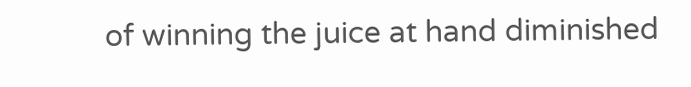of winning the juice at hand diminished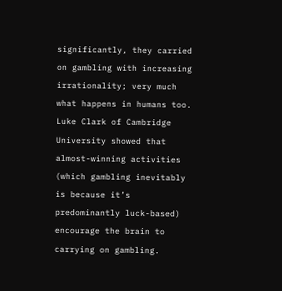significantly, they carried on gambling with increasing irrationality; very much what happens in humans too. Luke Clark of Cambridge University showed that almost-winning activities (which gambling inevitably is because it’s predominantly luck-based) encourage the brain to carrying on gambling.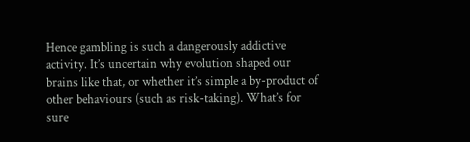Hence gambling is such a dangerously addictive activity. It’s uncertain why evolution shaped our brains like that, or whether it’s simple a by-product of other behaviours (such as risk-taking). What’s for sure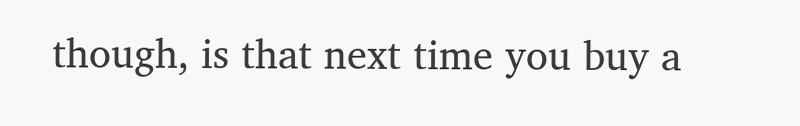though, is that next time you buy a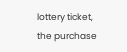lottery ticket, the purchase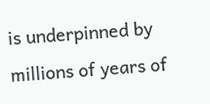is underpinned by millions of years of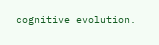cognitive evolution.